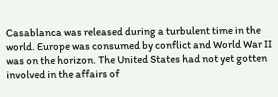Casablanca was released during a turbulent time in the world. Europe was consumed by conflict and World War II was on the horizon. The United States had not yet gotten involved in the affairs of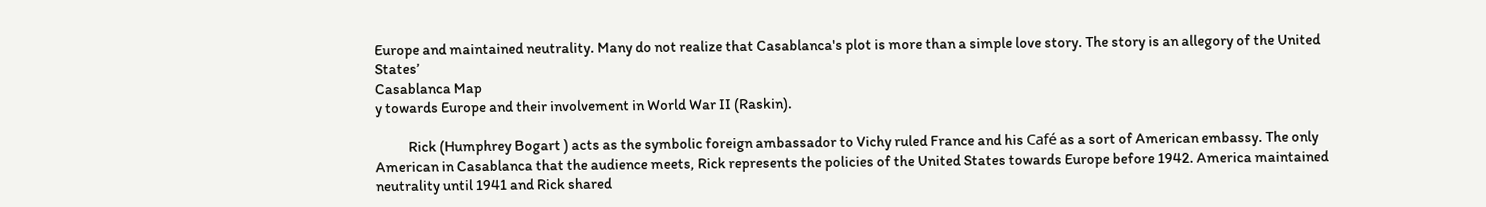Europe and maintained neutrality. Many do not realize that Casablanca's plot is more than a simple love story. The story is an allegory of the United States’
Casablanca Map
y towards Europe and their involvement in World War II (Raskin).

           Rick (Humphrey Bogart ) acts as the symbolic foreign ambassador to Vichy ruled France and his Café as a sort of American embassy. The only American in Casablanca that the audience meets, Rick represents the policies of the United States towards Europe before 1942. America maintained neutrality until 1941 and Rick shared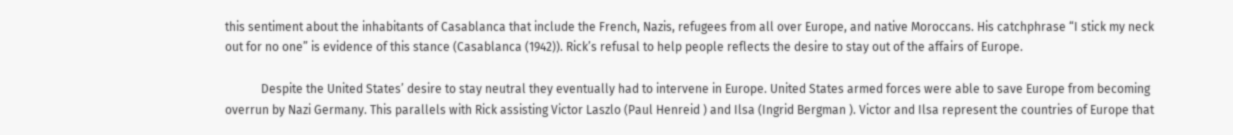this sentiment about the inhabitants of Casablanca that include the French, Nazis, refugees from all over Europe, and native Moroccans. His catchphrase “I stick my neck out for no one” is evidence of this stance (Casablanca (1942)). Rick’s refusal to help people reflects the desire to stay out of the affairs of Europe.

            Despite the United States’ desire to stay neutral they eventually had to intervene in Europe. United States armed forces were able to save Europe from becoming overrun by Nazi Germany. This parallels with Rick assisting Victor Laszlo (Paul Henreid ) and Ilsa (Ingrid Bergman ). Victor and Ilsa represent the countries of Europe that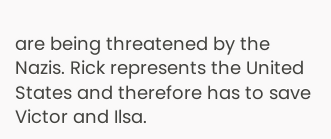are being threatened by the Nazis. Rick represents the United States and therefore has to save Victor and Ilsa.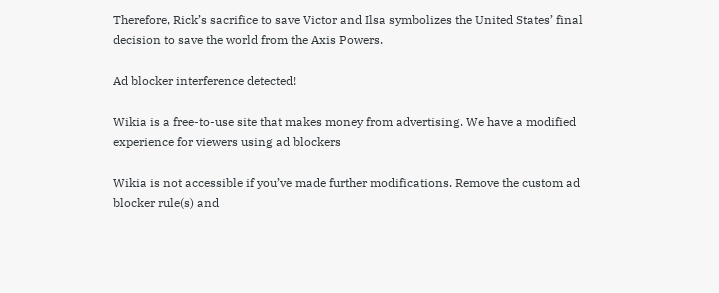Therefore, Rick’s sacrifice to save Victor and Ilsa symbolizes the United States’ final decision to save the world from the Axis Powers.

Ad blocker interference detected!

Wikia is a free-to-use site that makes money from advertising. We have a modified experience for viewers using ad blockers

Wikia is not accessible if you’ve made further modifications. Remove the custom ad blocker rule(s) and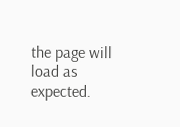the page will load as expected.